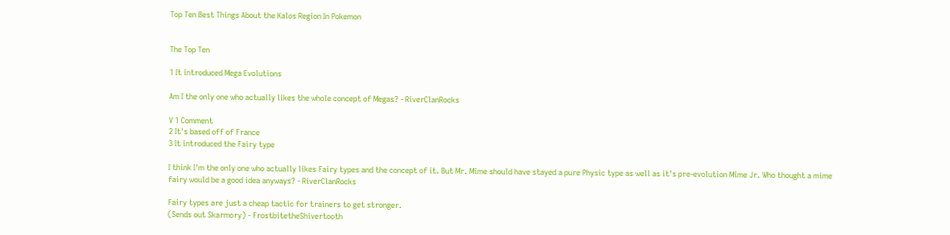Top Ten Best Things About the Kalos Region In Pokemon


The Top Ten

1 It introduced Mega Evolutions

Am I the only one who actually likes the whole concept of Megas? - RiverClanRocks

V 1 Comment
2 It's based off of France
3 It introduced the Fairy type

I think I'm the only one who actually likes Fairy types and the concept of it. But Mr. Mime should have stayed a pure Physic type as well as it's pre-evolution Mime Jr. Who thought a mime fairy would be a good idea anyways? - RiverClanRocks

Fairy types are just a cheap tactic for trainers to get stronger.
(Sends out Skarmory) - FrostbitetheShivertooth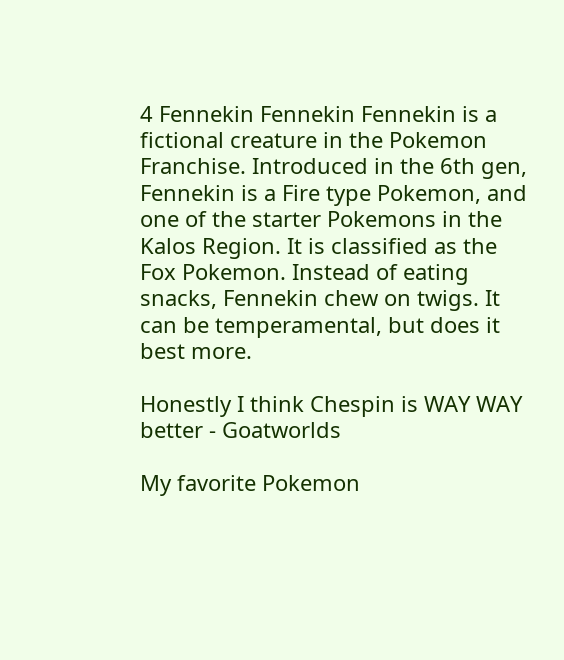4 Fennekin Fennekin Fennekin is a fictional creature in the Pokemon Franchise. Introduced in the 6th gen, Fennekin is a Fire type Pokemon, and one of the starter Pokemons in the Kalos Region. It is classified as the Fox Pokemon. Instead of eating snacks, Fennekin chew on twigs. It can be temperamental, but does it best more.

Honestly I think Chespin is WAY WAY better - Goatworlds

My favorite Pokemon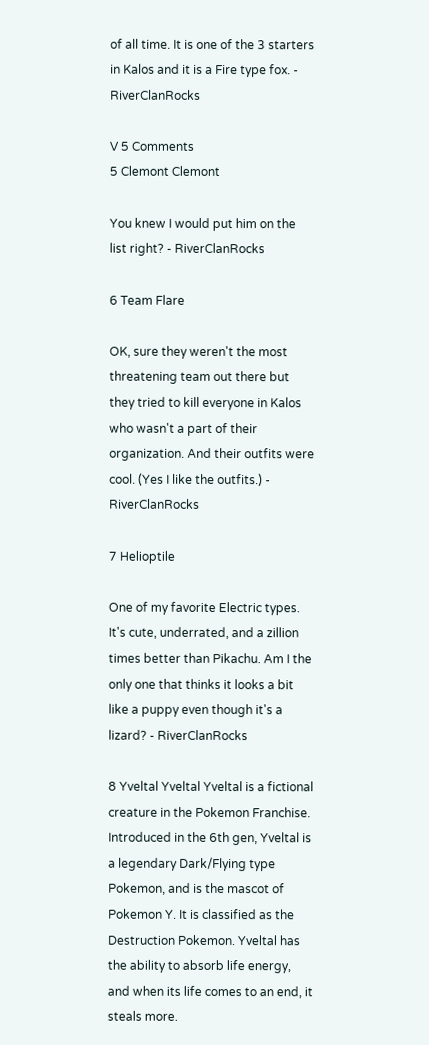of all time. It is one of the 3 starters in Kalos and it is a Fire type fox. - RiverClanRocks

V 5 Comments
5 Clemont Clemont

You knew I would put him on the list right? - RiverClanRocks

6 Team Flare

OK, sure they weren't the most threatening team out there but they tried to kill everyone in Kalos who wasn't a part of their organization. And their outfits were cool. (Yes I like the outfits.) - RiverClanRocks

7 Helioptile

One of my favorite Electric types. It's cute, underrated, and a zillion times better than Pikachu. Am I the only one that thinks it looks a bit like a puppy even though it's a lizard? - RiverClanRocks

8 Yveltal Yveltal Yveltal is a fictional creature in the Pokemon Franchise. Introduced in the 6th gen, Yveltal is a legendary Dark/Flying type Pokemon, and is the mascot of Pokemon Y. It is classified as the Destruction Pokemon. Yveltal has the ability to absorb life energy, and when its life comes to an end, it steals more.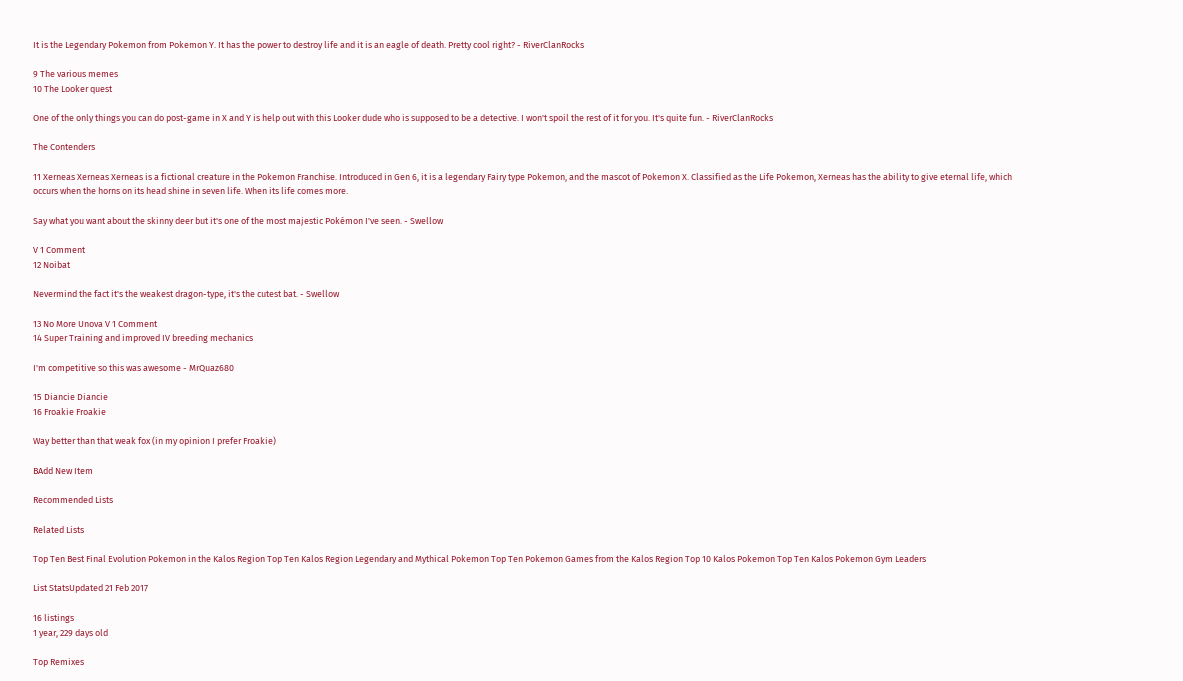It is the Legendary Pokemon from Pokemon Y. It has the power to destroy life and it is an eagle of death. Pretty cool right? - RiverClanRocks

9 The various memes
10 The Looker quest

One of the only things you can do post-game in X and Y is help out with this Looker dude who is supposed to be a detective. I won't spoil the rest of it for you. It's quite fun. - RiverClanRocks

The Contenders

11 Xerneas Xerneas Xerneas is a fictional creature in the Pokemon Franchise. Introduced in Gen 6, it is a legendary Fairy type Pokemon, and the mascot of Pokemon X. Classified as the Life Pokemon, Xerneas has the ability to give eternal life, which occurs when the horns on its head shine in seven life. When its life comes more.

Say what you want about the skinny deer but it's one of the most majestic Pokémon I've seen. - Swellow

V 1 Comment
12 Noibat

Nevermind the fact it's the weakest dragon-type, it's the cutest bat. - Swellow

13 No More Unova V 1 Comment
14 Super Training and improved IV breeding mechanics

I'm competitive so this was awesome - MrQuaz680

15 Diancie Diancie
16 Froakie Froakie

Way better than that weak fox (in my opinion I prefer Froakie)

BAdd New Item

Recommended Lists

Related Lists

Top Ten Best Final Evolution Pokemon in the Kalos Region Top Ten Kalos Region Legendary and Mythical Pokemon Top Ten Pokemon Games from the Kalos Region Top 10 Kalos Pokemon Top Ten Kalos Pokemon Gym Leaders

List StatsUpdated 21 Feb 2017

16 listings
1 year, 229 days old

Top Remixes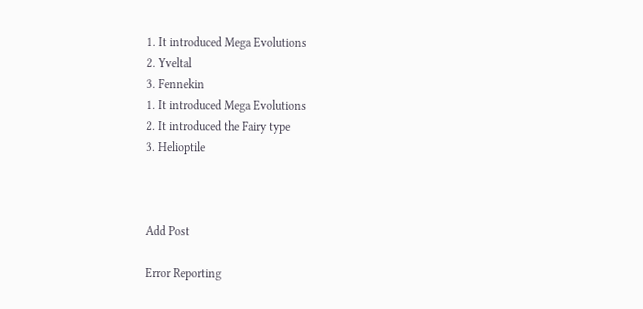1. It introduced Mega Evolutions
2. Yveltal
3. Fennekin
1. It introduced Mega Evolutions
2. It introduced the Fairy type
3. Helioptile



Add Post

Error Reporting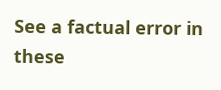See a factual error in these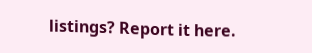listings? Report it here.